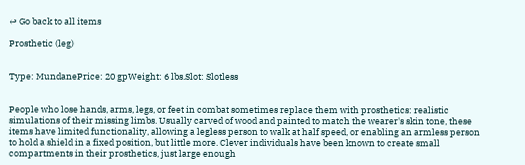↩ Go back to all items

Prosthetic (leg)


Type: MundanePrice: 20 gpWeight: 6 lbs.Slot: Slotless


People who lose hands, arms, legs, or feet in combat sometimes replace them with prosthetics: realistic simulations of their missing limbs. Usually carved of wood and painted to match the wearer's skin tone, these items have limited functionality, allowing a legless person to walk at half speed, or enabling an armless person to hold a shield in a fixed position, but little more. Clever individuals have been known to create small compartments in their prosthetics, just large enough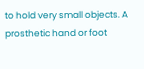to hold very small objects. A prosthetic hand or foot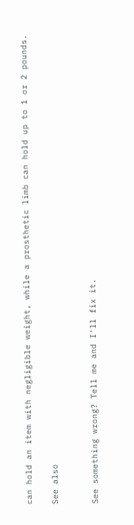can hold an item with negligible weight, while a prosthetic limb can hold up to 1 or 2 pounds.

See also


See something wrong? Tell me and I'll fix it.